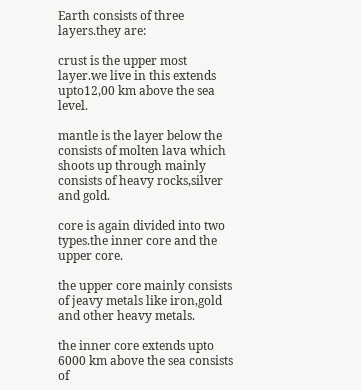Earth consists of three layers.they are:

crust is the upper most layer.we live in this extends upto12,00 km above the sea level.

mantle is the layer below the consists of molten lava which shoots up through mainly consists of heavy rocks,silver and gold.

core is again divided into two types.the inner core and the upper core.

the upper core mainly consists of jeavy metals like iron,gold and other heavy metals.

the inner core extends upto 6000 km above the sea consists of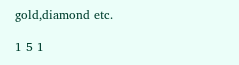gold,diamond etc.

1 5 1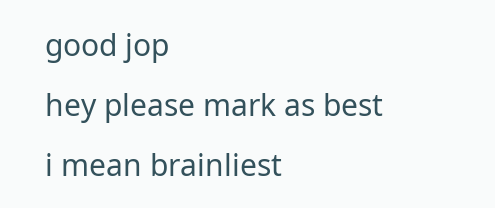good jop
hey please mark as best
i mean brainliest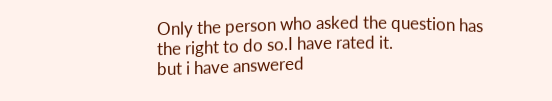Only the person who asked the question has the right to do so.I have rated it.
but i have answered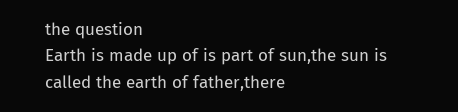the question
Earth is made up of is part of sun,the sun is called the earth of father,there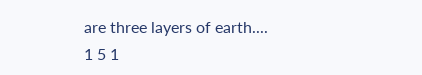are three layers of earth....
1 5 1